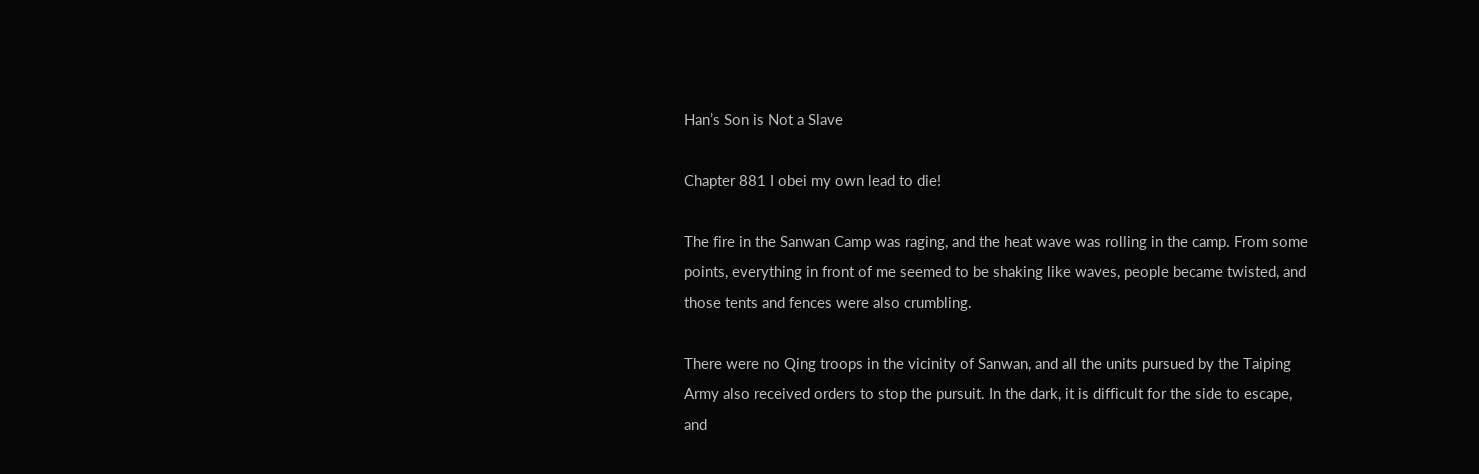Han’s Son is Not a Slave

Chapter 881 I obei my own lead to die!

The fire in the Sanwan Camp was raging, and the heat wave was rolling in the camp. From some points, everything in front of me seemed to be shaking like waves, people became twisted, and those tents and fences were also crumbling.

There were no Qing troops in the vicinity of Sanwan, and all the units pursued by the Taiping Army also received orders to stop the pursuit. In the dark, it is difficult for the side to escape, and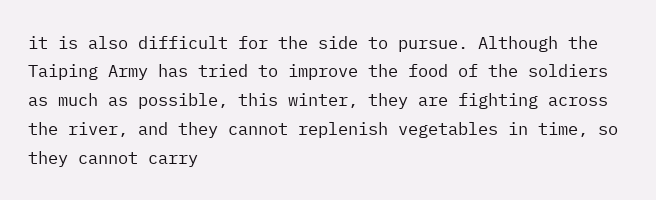it is also difficult for the side to pursue. Although the Taiping Army has tried to improve the food of the soldiers as much as possible, this winter, they are fighting across the river, and they cannot replenish vegetables in time, so they cannot carry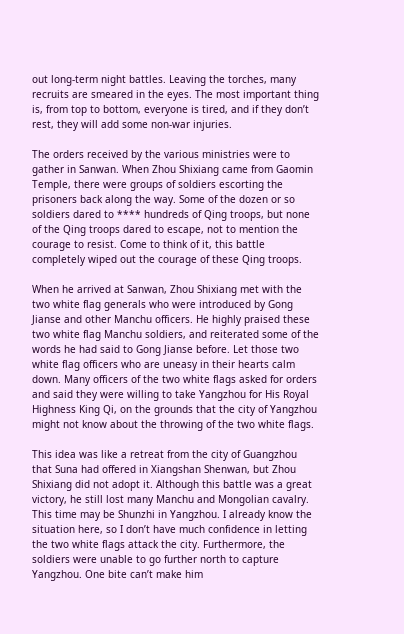out long-term night battles. Leaving the torches, many recruits are smeared in the eyes. The most important thing is, from top to bottom, everyone is tired, and if they don’t rest, they will add some non-war injuries.

The orders received by the various ministries were to gather in Sanwan. When Zhou Shixiang came from Gaomin Temple, there were groups of soldiers escorting the prisoners back along the way. Some of the dozen or so soldiers dared to **** hundreds of Qing troops, but none of the Qing troops dared to escape, not to mention the courage to resist. Come to think of it, this battle completely wiped out the courage of these Qing troops.

When he arrived at Sanwan, Zhou Shixiang met with the two white flag generals who were introduced by Gong Jianse and other Manchu officers. He highly praised these two white flag Manchu soldiers, and reiterated some of the words he had said to Gong Jianse before. Let those two white flag officers who are uneasy in their hearts calm down. Many officers of the two white flags asked for orders and said they were willing to take Yangzhou for His Royal Highness King Qi, on the grounds that the city of Yangzhou might not know about the throwing of the two white flags.

This idea was like a retreat from the city of Guangzhou that Suna had offered in Xiangshan Shenwan, but Zhou Shixiang did not adopt it. Although this battle was a great victory, he still lost many Manchu and Mongolian cavalry. This time may be Shunzhi in Yangzhou. I already know the situation here, so I don’t have much confidence in letting the two white flags attack the city. Furthermore, the soldiers were unable to go further north to capture Yangzhou. One bite can’t make him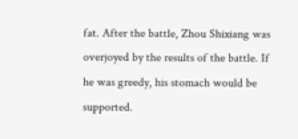fat. After the battle, Zhou Shixiang was overjoyed by the results of the battle. If he was greedy, his stomach would be supported.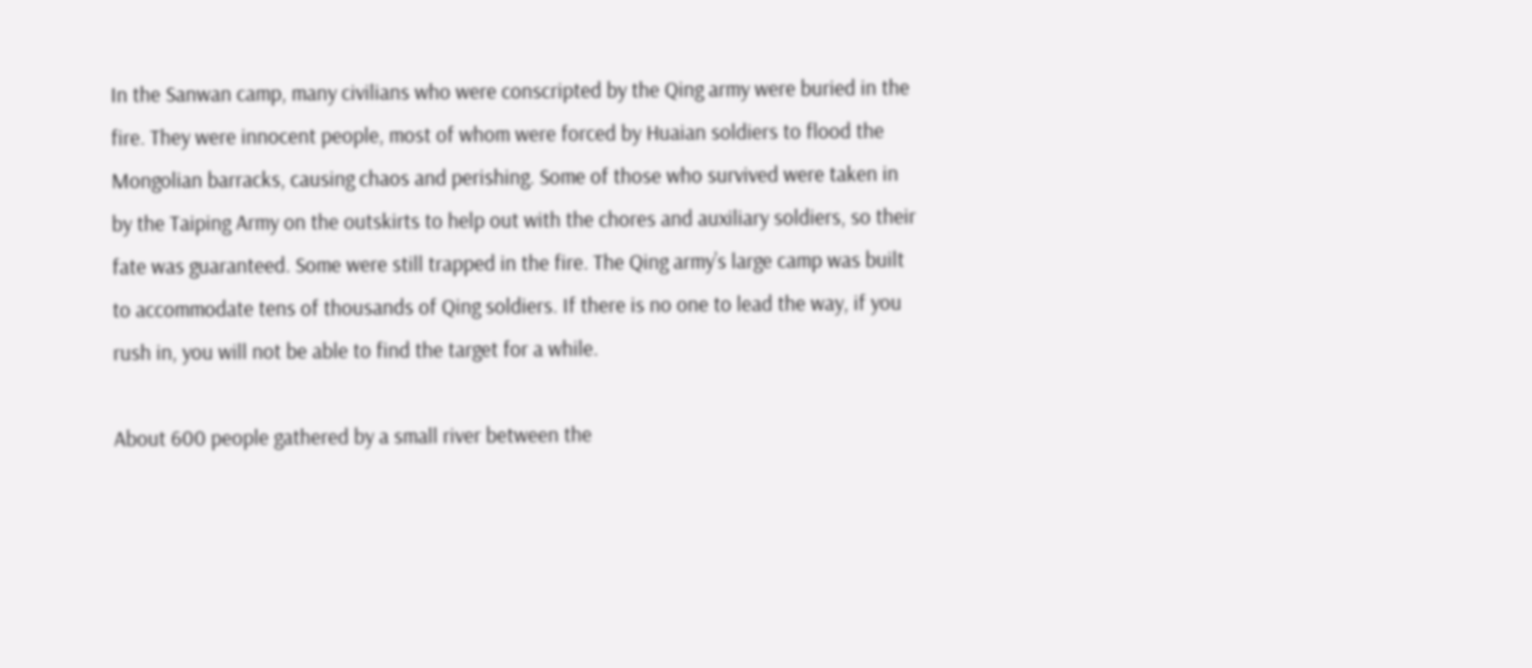In the Sanwan camp, many civilians who were conscripted by the Qing army were buried in the fire. They were innocent people, most of whom were forced by Huaian soldiers to flood the Mongolian barracks, causing chaos and perishing. Some of those who survived were taken in by the Taiping Army on the outskirts to help out with the chores and auxiliary soldiers, so their fate was guaranteed. Some were still trapped in the fire. The Qing army’s large camp was built to accommodate tens of thousands of Qing soldiers. If there is no one to lead the way, if you rush in, you will not be able to find the target for a while.

About 600 people gathered by a small river between the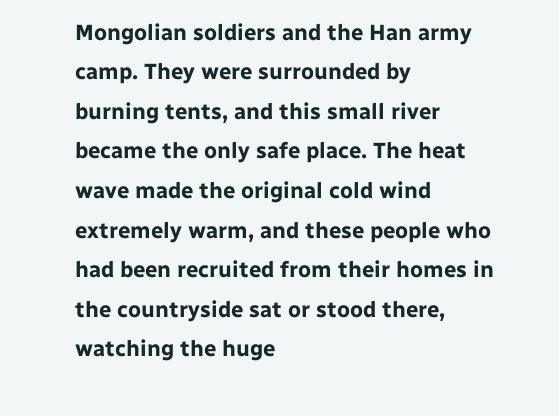Mongolian soldiers and the Han army camp. They were surrounded by burning tents, and this small river became the only safe place. The heat wave made the original cold wind extremely warm, and these people who had been recruited from their homes in the countryside sat or stood there, watching the huge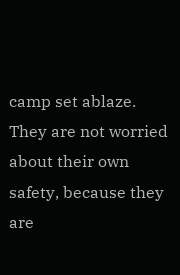camp set ablaze. They are not worried about their own safety, because they are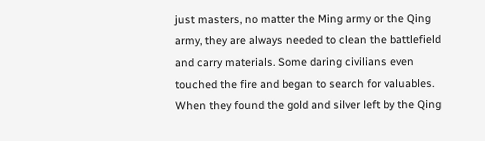just masters, no matter the Ming army or the Qing army, they are always needed to clean the battlefield and carry materials. Some daring civilians even touched the fire and began to search for valuables. When they found the gold and silver left by the Qing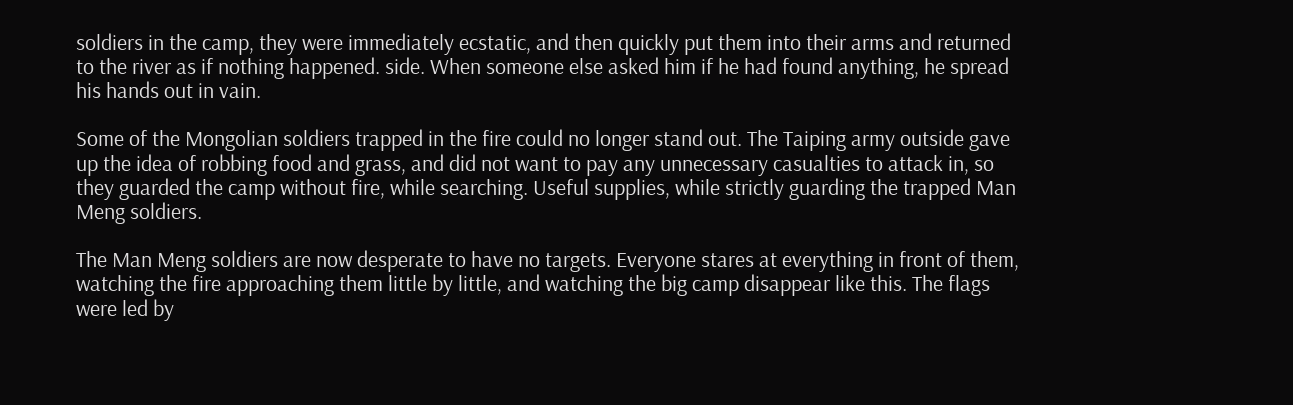soldiers in the camp, they were immediately ecstatic, and then quickly put them into their arms and returned to the river as if nothing happened. side. When someone else asked him if he had found anything, he spread his hands out in vain.

Some of the Mongolian soldiers trapped in the fire could no longer stand out. The Taiping army outside gave up the idea of robbing food and grass, and did not want to pay any unnecessary casualties to attack in, so they guarded the camp without fire, while searching. Useful supplies, while strictly guarding the trapped Man Meng soldiers.

The Man Meng soldiers are now desperate to have no targets. Everyone stares at everything in front of them, watching the fire approaching them little by little, and watching the big camp disappear like this. The flags were led by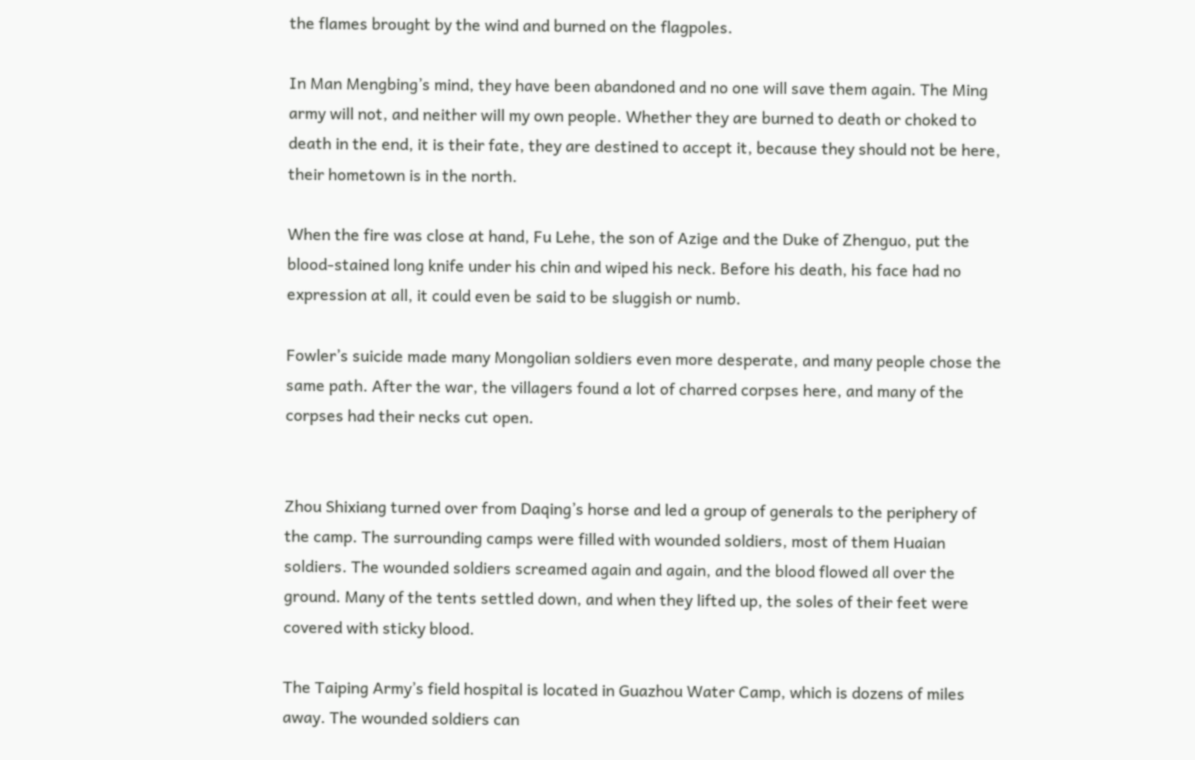the flames brought by the wind and burned on the flagpoles.

In Man Mengbing’s mind, they have been abandoned and no one will save them again. The Ming army will not, and neither will my own people. Whether they are burned to death or choked to death in the end, it is their fate, they are destined to accept it, because they should not be here, their hometown is in the north.

When the fire was close at hand, Fu Lehe, the son of Azige and the Duke of Zhenguo, put the blood-stained long knife under his chin and wiped his neck. Before his death, his face had no expression at all, it could even be said to be sluggish or numb.

Fowler’s suicide made many Mongolian soldiers even more desperate, and many people chose the same path. After the war, the villagers found a lot of charred corpses here, and many of the corpses had their necks cut open.


Zhou Shixiang turned over from Daqing’s horse and led a group of generals to the periphery of the camp. The surrounding camps were filled with wounded soldiers, most of them Huaian soldiers. The wounded soldiers screamed again and again, and the blood flowed all over the ground. Many of the tents settled down, and when they lifted up, the soles of their feet were covered with sticky blood.

The Taiping Army’s field hospital is located in Guazhou Water Camp, which is dozens of miles away. The wounded soldiers can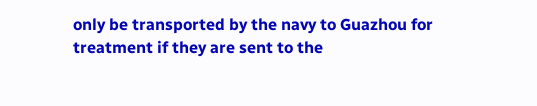only be transported by the navy to Guazhou for treatment if they are sent to the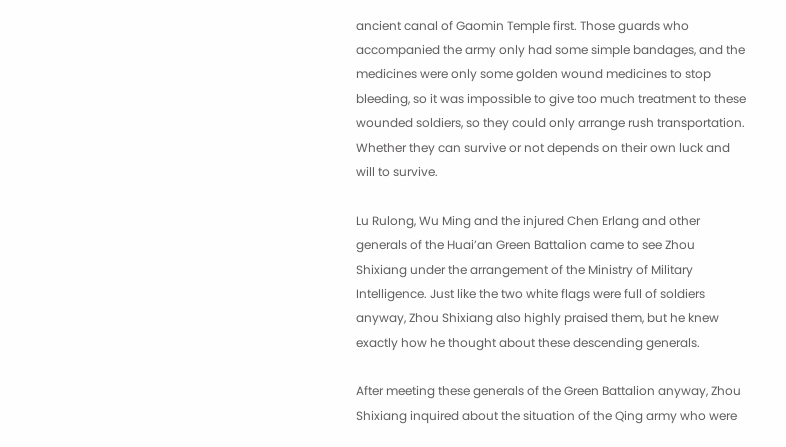ancient canal of Gaomin Temple first. Those guards who accompanied the army only had some simple bandages, and the medicines were only some golden wound medicines to stop bleeding, so it was impossible to give too much treatment to these wounded soldiers, so they could only arrange rush transportation. Whether they can survive or not depends on their own luck and will to survive.

Lu Rulong, Wu Ming and the injured Chen Erlang and other generals of the Huai’an Green Battalion came to see Zhou Shixiang under the arrangement of the Ministry of Military Intelligence. Just like the two white flags were full of soldiers anyway, Zhou Shixiang also highly praised them, but he knew exactly how he thought about these descending generals.

After meeting these generals of the Green Battalion anyway, Zhou Shixiang inquired about the situation of the Qing army who were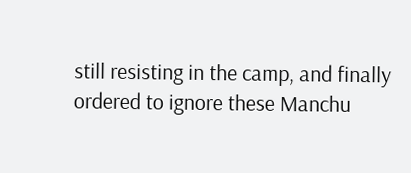still resisting in the camp, and finally ordered to ignore these Manchu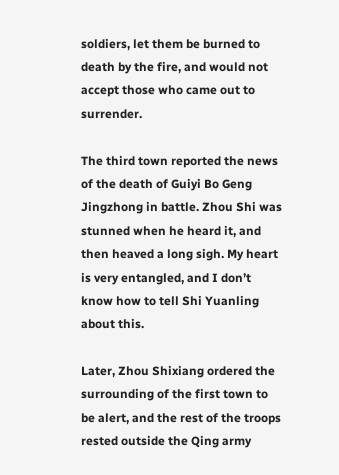soldiers, let them be burned to death by the fire, and would not accept those who came out to surrender.

The third town reported the news of the death of Guiyi Bo Geng Jingzhong in battle. Zhou Shi was stunned when he heard it, and then heaved a long sigh. My heart is very entangled, and I don’t know how to tell Shi Yuanling about this.

Later, Zhou Shixiang ordered the surrounding of the first town to be alert, and the rest of the troops rested outside the Qing army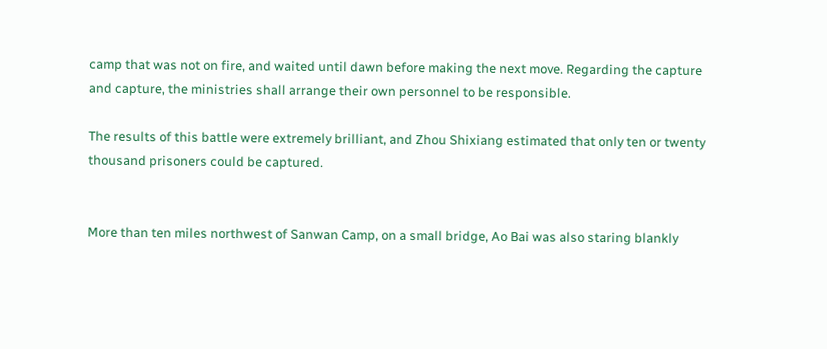camp that was not on fire, and waited until dawn before making the next move. Regarding the capture and capture, the ministries shall arrange their own personnel to be responsible.

The results of this battle were extremely brilliant, and Zhou Shixiang estimated that only ten or twenty thousand prisoners could be captured.


More than ten miles northwest of Sanwan Camp, on a small bridge, Ao Bai was also staring blankly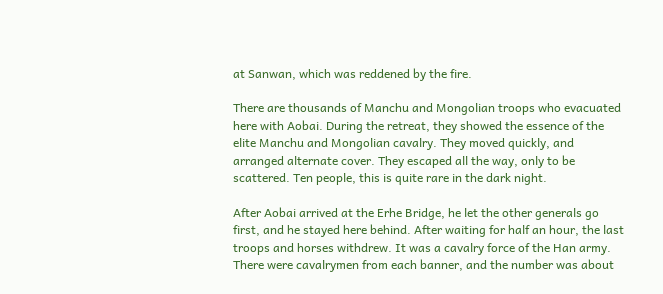at Sanwan, which was reddened by the fire.

There are thousands of Manchu and Mongolian troops who evacuated here with Aobai. During the retreat, they showed the essence of the elite Manchu and Mongolian cavalry. They moved quickly, and arranged alternate cover. They escaped all the way, only to be scattered. Ten people, this is quite rare in the dark night.

After Aobai arrived at the Erhe Bridge, he let the other generals go first, and he stayed here behind. After waiting for half an hour, the last troops and horses withdrew. It was a cavalry force of the Han army. There were cavalrymen from each banner, and the number was about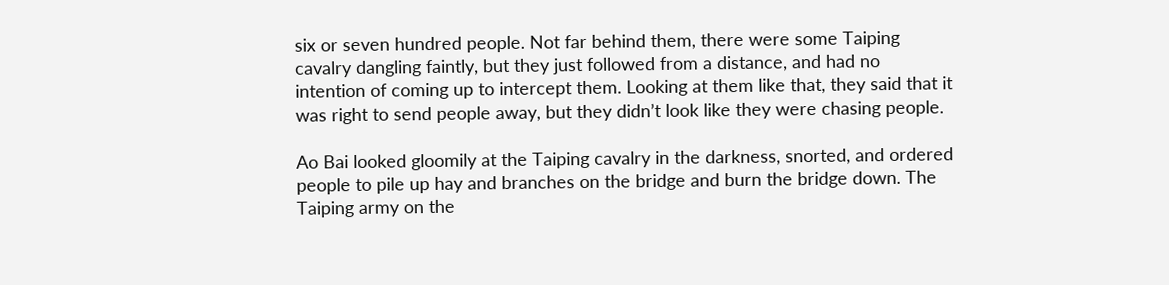six or seven hundred people. Not far behind them, there were some Taiping cavalry dangling faintly, but they just followed from a distance, and had no intention of coming up to intercept them. Looking at them like that, they said that it was right to send people away, but they didn’t look like they were chasing people.

Ao Bai looked gloomily at the Taiping cavalry in the darkness, snorted, and ordered people to pile up hay and branches on the bridge and burn the bridge down. The Taiping army on the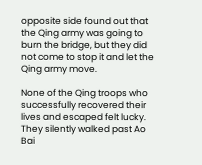opposite side found out that the Qing army was going to burn the bridge, but they did not come to stop it and let the Qing army move.

None of the Qing troops who successfully recovered their lives and escaped felt lucky. They silently walked past Ao Bai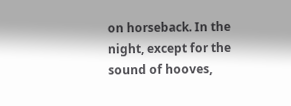on horseback. In the night, except for the sound of hooves,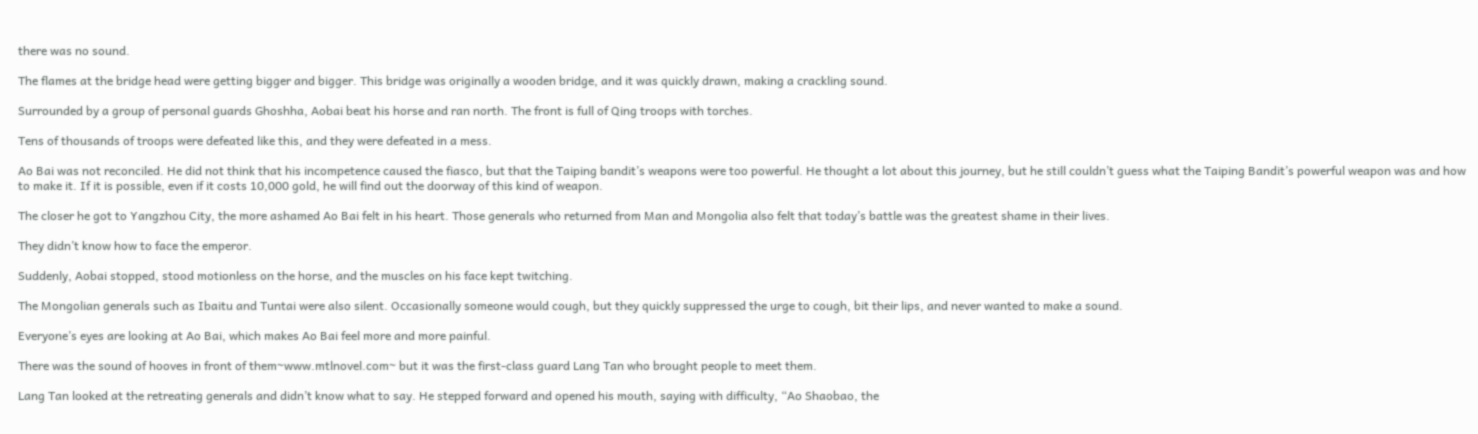there was no sound.

The flames at the bridge head were getting bigger and bigger. This bridge was originally a wooden bridge, and it was quickly drawn, making a crackling sound.

Surrounded by a group of personal guards Ghoshha, Aobai beat his horse and ran north. The front is full of Qing troops with torches.

Tens of thousands of troops were defeated like this, and they were defeated in a mess.

Ao Bai was not reconciled. He did not think that his incompetence caused the fiasco, but that the Taiping bandit’s weapons were too powerful. He thought a lot about this journey, but he still couldn’t guess what the Taiping Bandit’s powerful weapon was and how to make it. If it is possible, even if it costs 10,000 gold, he will find out the doorway of this kind of weapon.

The closer he got to Yangzhou City, the more ashamed Ao Bai felt in his heart. Those generals who returned from Man and Mongolia also felt that today’s battle was the greatest shame in their lives.

They didn’t know how to face the emperor.

Suddenly, Aobai stopped, stood motionless on the horse, and the muscles on his face kept twitching.

The Mongolian generals such as Ibaitu and Tuntai were also silent. Occasionally someone would cough, but they quickly suppressed the urge to cough, bit their lips, and never wanted to make a sound.

Everyone’s eyes are looking at Ao Bai, which makes Ao Bai feel more and more painful.

There was the sound of hooves in front of them~www.mtlnovel.com~ but it was the first-class guard Lang Tan who brought people to meet them.

Lang Tan looked at the retreating generals and didn’t know what to say. He stepped forward and opened his mouth, saying with difficulty, “Ao Shaobao, the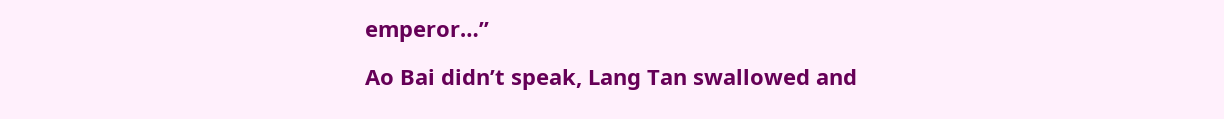emperor…”

Ao Bai didn’t speak, Lang Tan swallowed and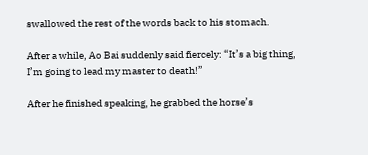swallowed the rest of the words back to his stomach.

After a while, Ao Bai suddenly said fiercely: “It’s a big thing, I’m going to lead my master to death!”

After he finished speaking, he grabbed the horse’s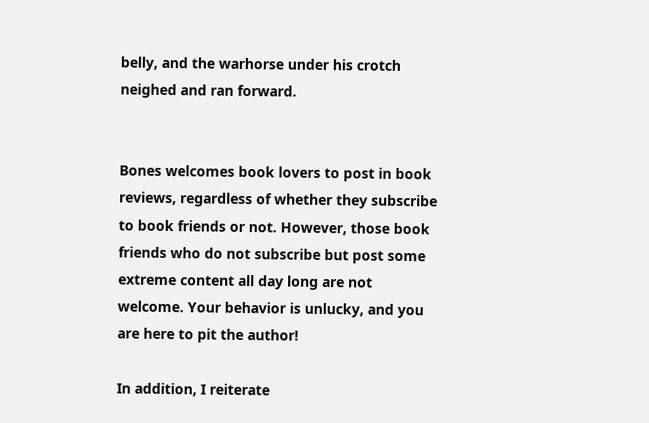belly, and the warhorse under his crotch neighed and ran forward.


Bones welcomes book lovers to post in book reviews, regardless of whether they subscribe to book friends or not. However, those book friends who do not subscribe but post some extreme content all day long are not welcome. Your behavior is unlucky, and you are here to pit the author!

In addition, I reiterate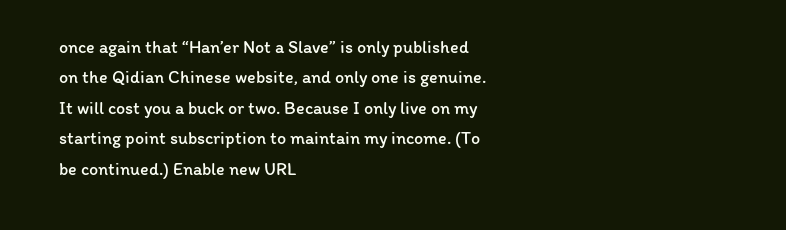once again that “Han’er Not a Slave” is only published on the Qidian Chinese website, and only one is genuine. It will cost you a buck or two. Because I only live on my starting point subscription to maintain my income. (To be continued.) Enable new URL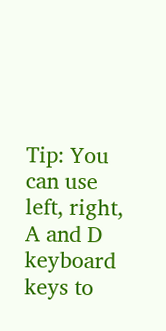Tip: You can use left, right, A and D keyboard keys to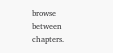browse between chapters.